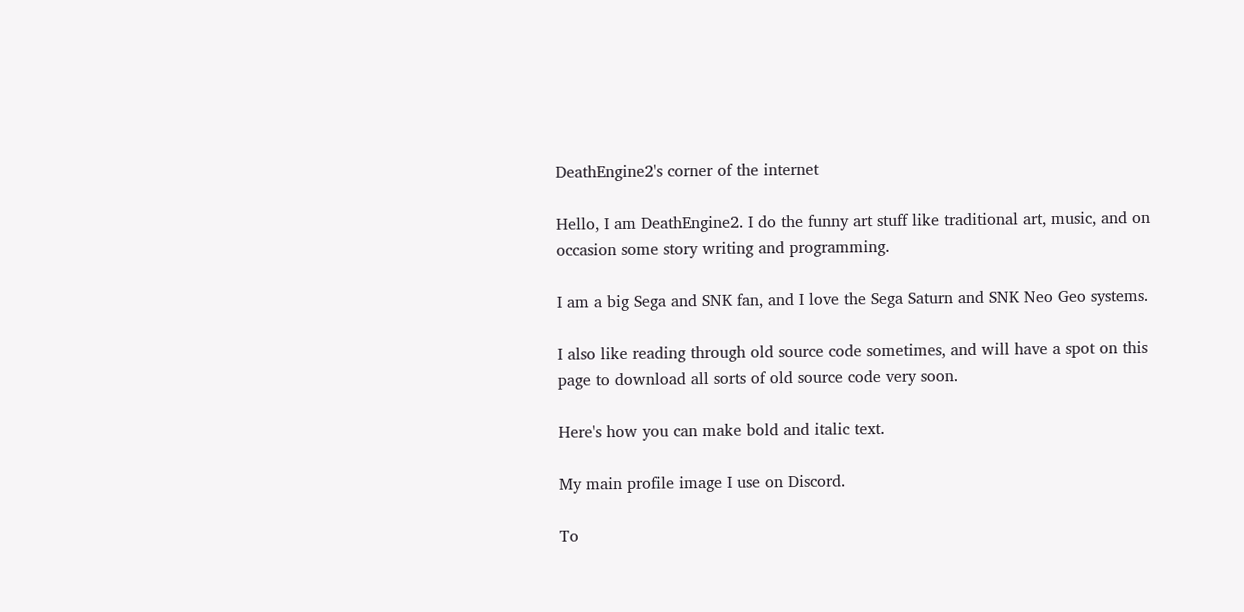DeathEngine2's corner of the internet

Hello, I am DeathEngine2. I do the funny art stuff like traditional art, music, and on occasion some story writing and programming.

I am a big Sega and SNK fan, and I love the Sega Saturn and SNK Neo Geo systems.

I also like reading through old source code sometimes, and will have a spot on this page to download all sorts of old source code very soon.

Here's how you can make bold and italic text.

My main profile image I use on Discord.

To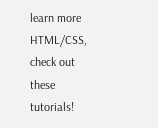learn more HTML/CSS, check out these tutorials!